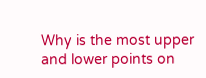Why is the most upper and lower points on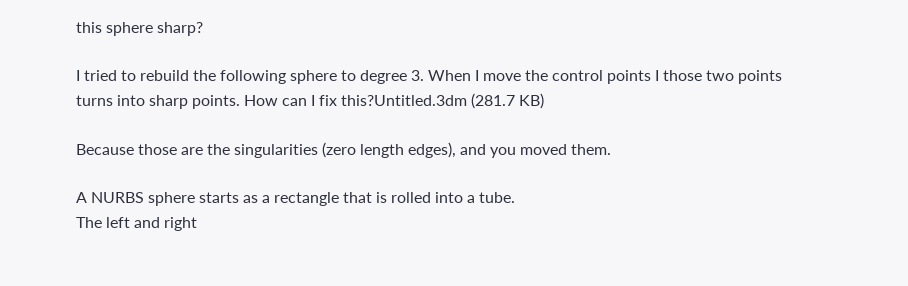this sphere sharp?

I tried to rebuild the following sphere to degree 3. When I move the control points I those two points turns into sharp points. How can I fix this?Untitled.3dm (281.7 KB)

Because those are the singularities (zero length edges), and you moved them.

A NURBS sphere starts as a rectangle that is rolled into a tube.
The left and right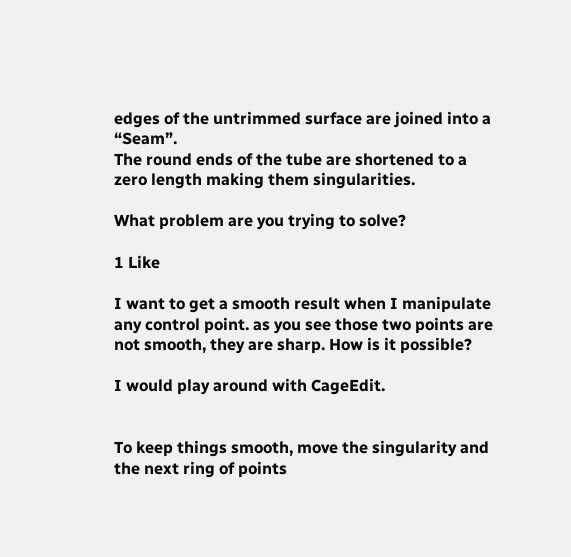edges of the untrimmed surface are joined into a “Seam”.
The round ends of the tube are shortened to a zero length making them singularities.

What problem are you trying to solve?

1 Like

I want to get a smooth result when I manipulate any control point. as you see those two points are not smooth, they are sharp. How is it possible?

I would play around with CageEdit.


To keep things smooth, move the singularity and the next ring of points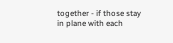together - if those stay in plane with each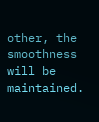other, the smoothness will be maintained.